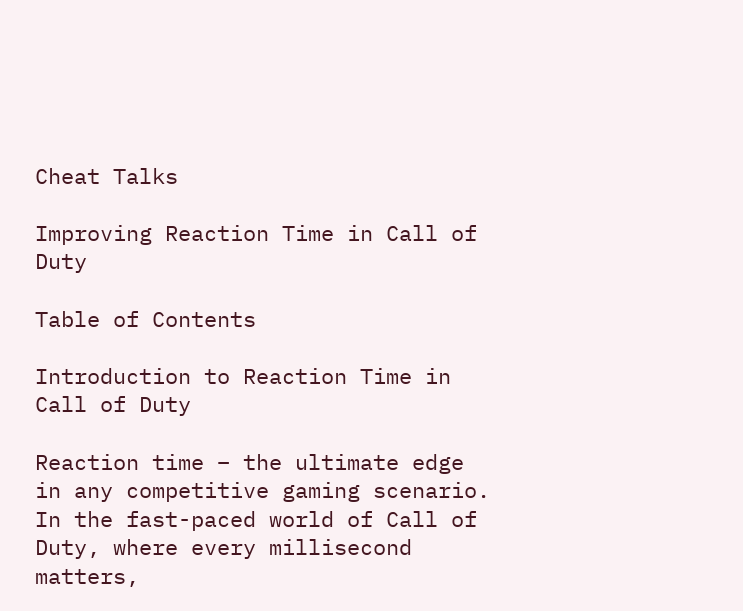Cheat Talks

Improving Reaction Time in Call of Duty

Table of Contents

Introduction to Reaction Time in Call of Duty

Reaction time – the ultimate edge in any competitive gaming scenario. In the fast-paced world of Call of Duty, where every millisecond matters,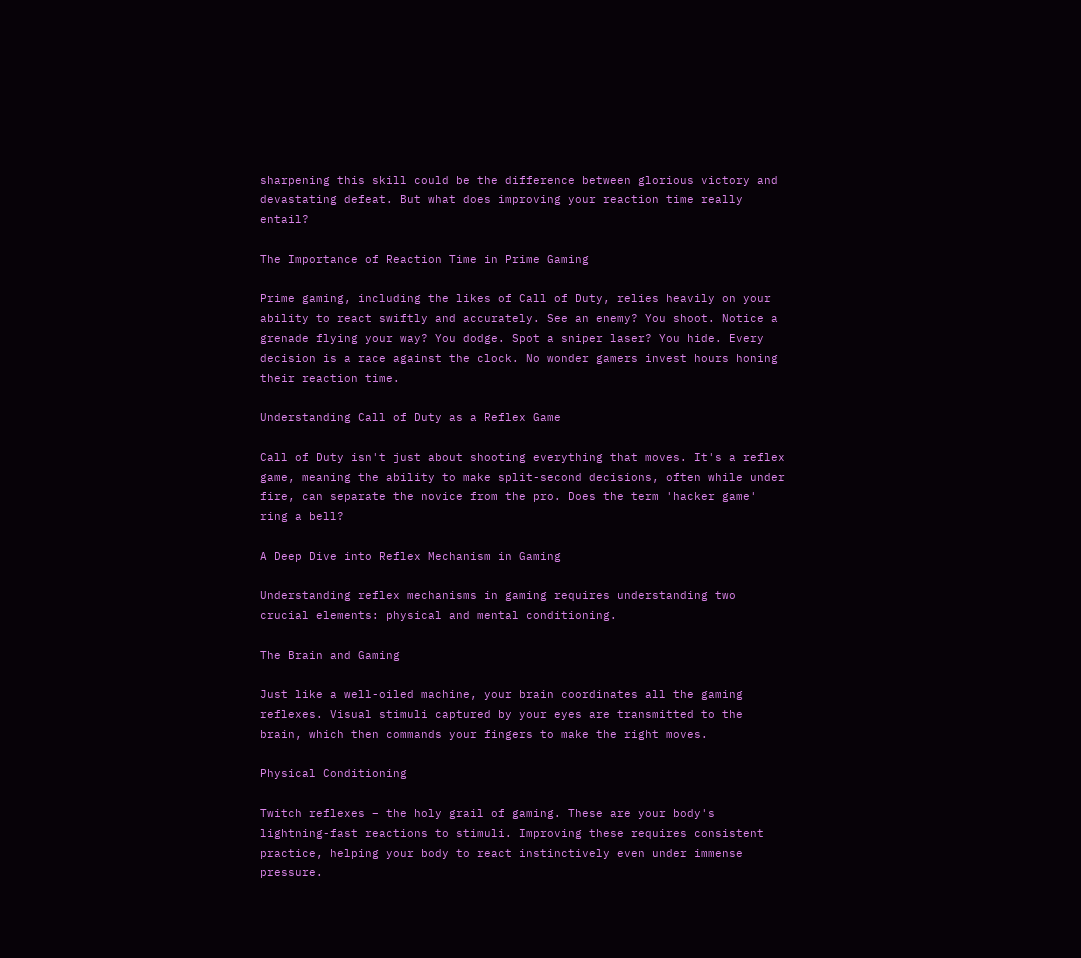sharpening this skill could be the difference between glorious victory and devastating defeat. But what does improving your reaction time really entail?

The Importance of Reaction Time in Prime Gaming

Prime gaming, including the likes of Call of Duty, relies heavily on your ability to react swiftly and accurately. See an enemy? You shoot. Notice a grenade flying your way? You dodge. Spot a sniper laser? You hide. Every decision is a race against the clock. No wonder gamers invest hours honing their reaction time.

Understanding Call of Duty as a Reflex Game

Call of Duty isn't just about shooting everything that moves. It's a reflex game, meaning the ability to make split-second decisions, often while under fire, can separate the novice from the pro. Does the term 'hacker game' ring a bell?

A Deep Dive into Reflex Mechanism in Gaming

Understanding reflex mechanisms in gaming requires understanding two crucial elements: physical and mental conditioning.

The Brain and Gaming

Just like a well-oiled machine, your brain coordinates all the gaming reflexes. Visual stimuli captured by your eyes are transmitted to the brain, which then commands your fingers to make the right moves.

Physical Conditioning

Twitch reflexes – the holy grail of gaming. These are your body's lightning-fast reactions to stimuli. Improving these requires consistent practice, helping your body to react instinctively even under immense pressure.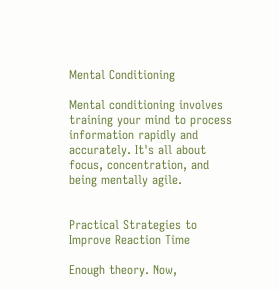Mental Conditioning

Mental conditioning involves training your mind to process information rapidly and accurately. It's all about focus, concentration, and being mentally agile.


Practical Strategies to Improve Reaction Time

Enough theory. Now,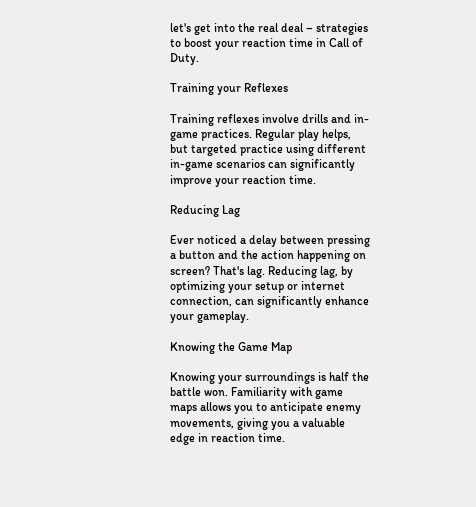let's get into the real deal – strategies to boost your reaction time in Call of Duty.

Training your Reflexes

Training reflexes involve drills and in-game practices. Regular play helps, but targeted practice using different in-game scenarios can significantly improve your reaction time.

Reducing Lag

Ever noticed a delay between pressing a button and the action happening on screen? That's lag. Reducing lag, by optimizing your setup or internet connection, can significantly enhance your gameplay.

Knowing the Game Map

Knowing your surroundings is half the battle won. Familiarity with game maps allows you to anticipate enemy movements, giving you a valuable edge in reaction time.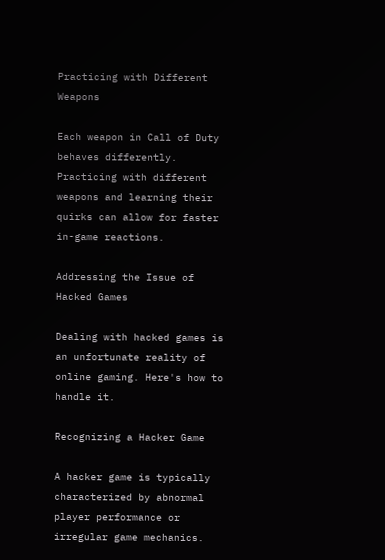Practicing with Different Weapons

Each weapon in Call of Duty behaves differently. Practicing with different weapons and learning their quirks can allow for faster in-game reactions.

Addressing the Issue of Hacked Games

Dealing with hacked games is an unfortunate reality of online gaming. Here's how to handle it.

Recognizing a Hacker Game

A hacker game is typically characterized by abnormal player performance or irregular game mechanics.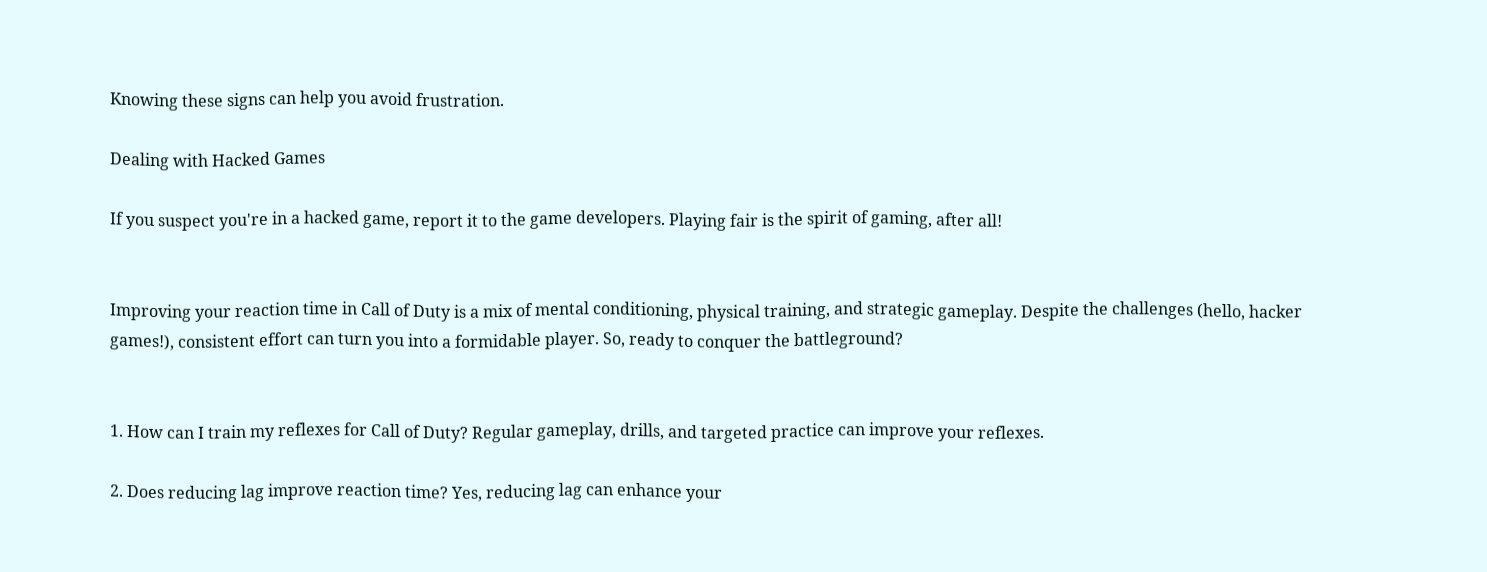Knowing these signs can help you avoid frustration.

Dealing with Hacked Games

If you suspect you're in a hacked game, report it to the game developers. Playing fair is the spirit of gaming, after all!


Improving your reaction time in Call of Duty is a mix of mental conditioning, physical training, and strategic gameplay. Despite the challenges (hello, hacker games!), consistent effort can turn you into a formidable player. So, ready to conquer the battleground?


1. How can I train my reflexes for Call of Duty? Regular gameplay, drills, and targeted practice can improve your reflexes.

2. Does reducing lag improve reaction time? Yes, reducing lag can enhance your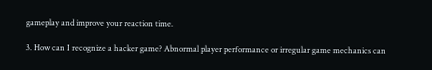gameplay and improve your reaction time.

3. How can I recognize a hacker game? Abnormal player performance or irregular game mechanics can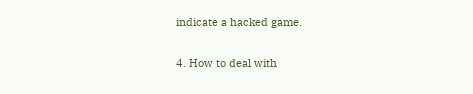indicate a hacked game.

4. How to deal with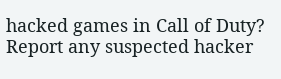hacked games in Call of Duty? Report any suspected hacker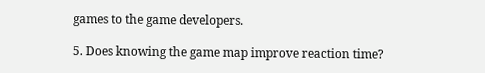games to the game developers.

5. Does knowing the game map improve reaction time?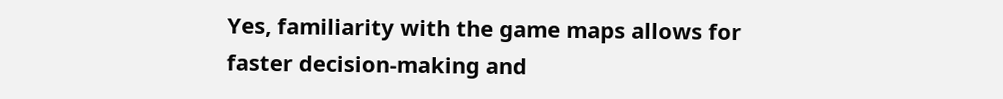Yes, familiarity with the game maps allows for faster decision-making and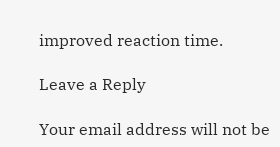improved reaction time.

Leave a Reply

Your email address will not be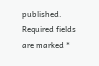published. Required fields are marked *